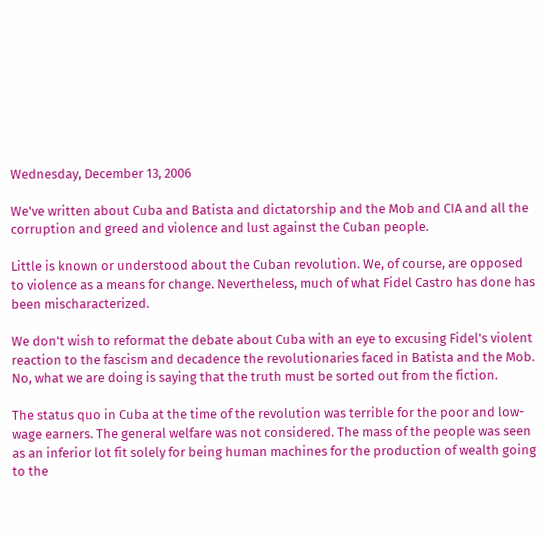Wednesday, December 13, 2006

We've written about Cuba and Batista and dictatorship and the Mob and CIA and all the corruption and greed and violence and lust against the Cuban people.

Little is known or understood about the Cuban revolution. We, of course, are opposed to violence as a means for change. Nevertheless, much of what Fidel Castro has done has been mischaracterized.

We don't wish to reformat the debate about Cuba with an eye to excusing Fidel's violent reaction to the fascism and decadence the revolutionaries faced in Batista and the Mob. No, what we are doing is saying that the truth must be sorted out from the fiction.

The status quo in Cuba at the time of the revolution was terrible for the poor and low-wage earners. The general welfare was not considered. The mass of the people was seen as an inferior lot fit solely for being human machines for the production of wealth going to the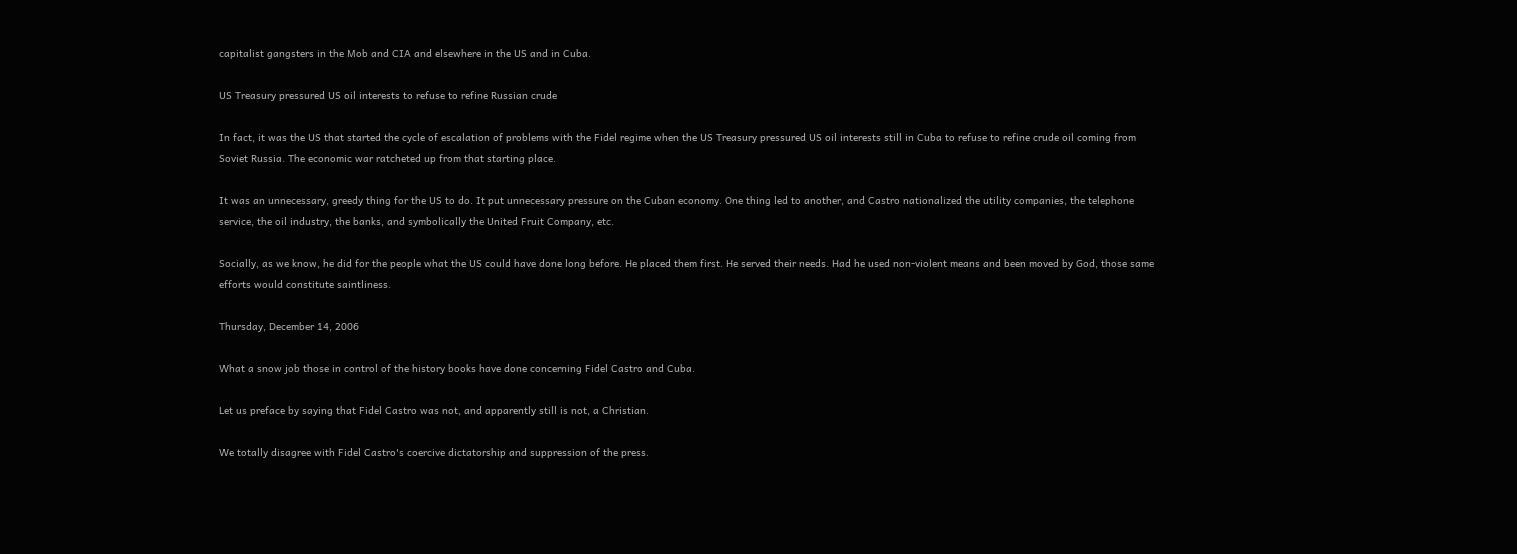capitalist gangsters in the Mob and CIA and elsewhere in the US and in Cuba.

US Treasury pressured US oil interests to refuse to refine Russian crude

In fact, it was the US that started the cycle of escalation of problems with the Fidel regime when the US Treasury pressured US oil interests still in Cuba to refuse to refine crude oil coming from Soviet Russia. The economic war ratcheted up from that starting place.

It was an unnecessary, greedy thing for the US to do. It put unnecessary pressure on the Cuban economy. One thing led to another, and Castro nationalized the utility companies, the telephone service, the oil industry, the banks, and symbolically the United Fruit Company, etc.

Socially, as we know, he did for the people what the US could have done long before. He placed them first. He served their needs. Had he used non-violent means and been moved by God, those same efforts would constitute saintliness.

Thursday, December 14, 2006

What a snow job those in control of the history books have done concerning Fidel Castro and Cuba.

Let us preface by saying that Fidel Castro was not, and apparently still is not, a Christian.

We totally disagree with Fidel Castro's coercive dictatorship and suppression of the press.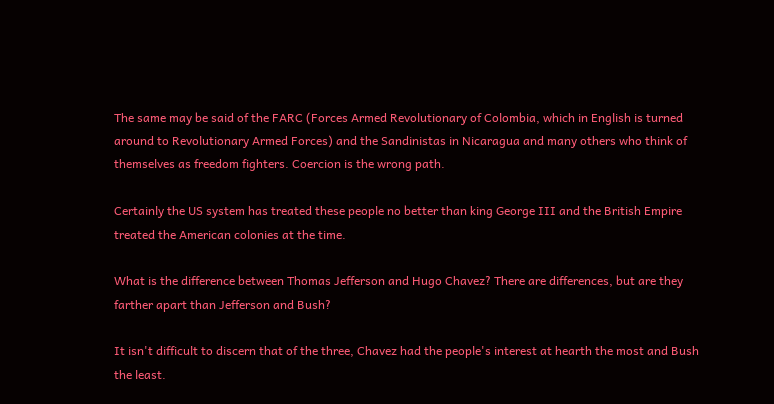The same may be said of the FARC (Forces Armed Revolutionary of Colombia, which in English is turned around to Revolutionary Armed Forces) and the Sandinistas in Nicaragua and many others who think of themselves as freedom fighters. Coercion is the wrong path.

Certainly the US system has treated these people no better than king George III and the British Empire treated the American colonies at the time.

What is the difference between Thomas Jefferson and Hugo Chavez? There are differences, but are they farther apart than Jefferson and Bush?

It isn't difficult to discern that of the three, Chavez had the people's interest at hearth the most and Bush the least.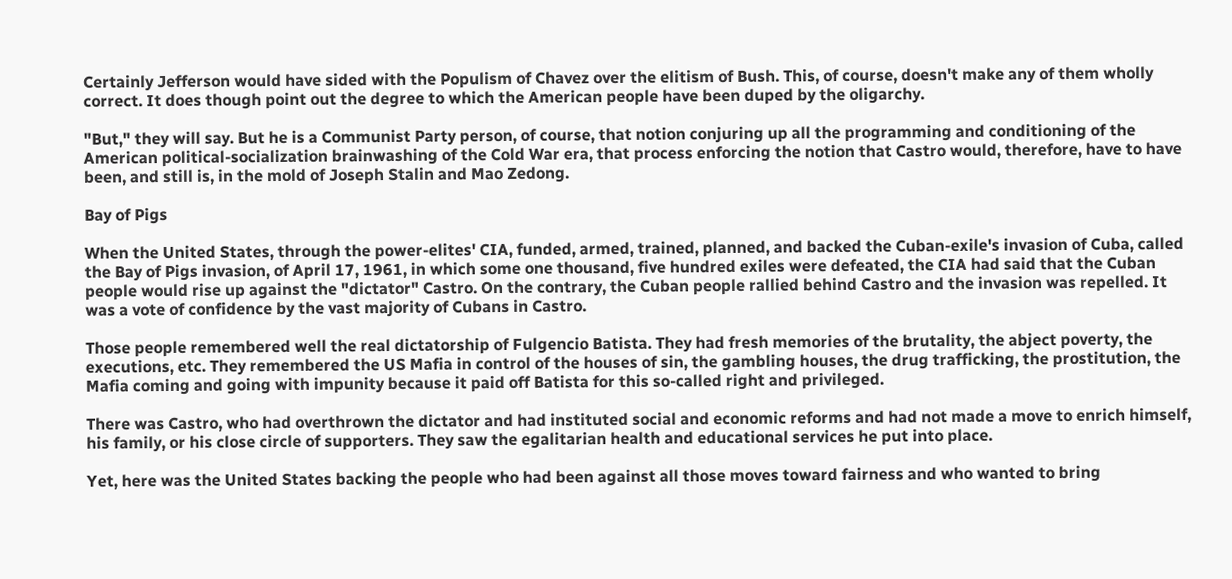Certainly Jefferson would have sided with the Populism of Chavez over the elitism of Bush. This, of course, doesn't make any of them wholly correct. It does though point out the degree to which the American people have been duped by the oligarchy.

"But," they will say. But he is a Communist Party person, of course, that notion conjuring up all the programming and conditioning of the American political-socialization brainwashing of the Cold War era, that process enforcing the notion that Castro would, therefore, have to have been, and still is, in the mold of Joseph Stalin and Mao Zedong.

Bay of Pigs

When the United States, through the power-elites' CIA, funded, armed, trained, planned, and backed the Cuban-exile's invasion of Cuba, called the Bay of Pigs invasion, of April 17, 1961, in which some one thousand, five hundred exiles were defeated, the CIA had said that the Cuban people would rise up against the "dictator" Castro. On the contrary, the Cuban people rallied behind Castro and the invasion was repelled. It was a vote of confidence by the vast majority of Cubans in Castro.

Those people remembered well the real dictatorship of Fulgencio Batista. They had fresh memories of the brutality, the abject poverty, the executions, etc. They remembered the US Mafia in control of the houses of sin, the gambling houses, the drug trafficking, the prostitution, the Mafia coming and going with impunity because it paid off Batista for this so-called right and privileged.

There was Castro, who had overthrown the dictator and had instituted social and economic reforms and had not made a move to enrich himself, his family, or his close circle of supporters. They saw the egalitarian health and educational services he put into place.

Yet, here was the United States backing the people who had been against all those moves toward fairness and who wanted to bring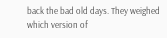back the bad old days. They weighed which version of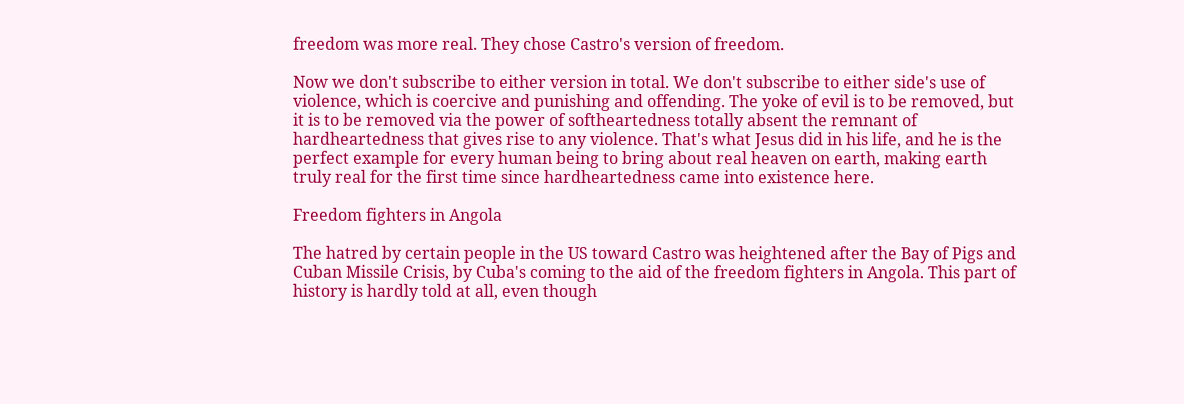freedom was more real. They chose Castro's version of freedom.

Now we don't subscribe to either version in total. We don't subscribe to either side's use of violence, which is coercive and punishing and offending. The yoke of evil is to be removed, but it is to be removed via the power of softheartedness totally absent the remnant of hardheartedness that gives rise to any violence. That's what Jesus did in his life, and he is the perfect example for every human being to bring about real heaven on earth, making earth truly real for the first time since hardheartedness came into existence here.

Freedom fighters in Angola

The hatred by certain people in the US toward Castro was heightened after the Bay of Pigs and Cuban Missile Crisis, by Cuba's coming to the aid of the freedom fighters in Angola. This part of history is hardly told at all, even though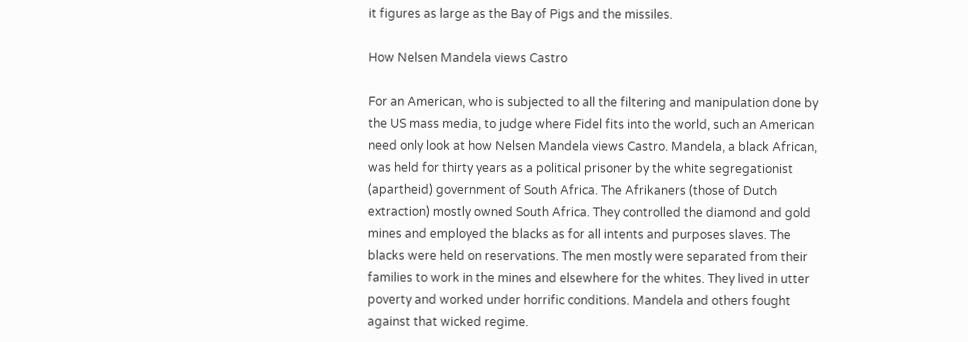it figures as large as the Bay of Pigs and the missiles.

How Nelsen Mandela views Castro

For an American, who is subjected to all the filtering and manipulation done by the US mass media, to judge where Fidel fits into the world, such an American need only look at how Nelsen Mandela views Castro. Mandela, a black African, was held for thirty years as a political prisoner by the white segregationist (apartheid) government of South Africa. The Afrikaners (those of Dutch extraction) mostly owned South Africa. They controlled the diamond and gold mines and employed the blacks as for all intents and purposes slaves. The blacks were held on reservations. The men mostly were separated from their families to work in the mines and elsewhere for the whites. They lived in utter poverty and worked under horrific conditions. Mandela and others fought against that wicked regime.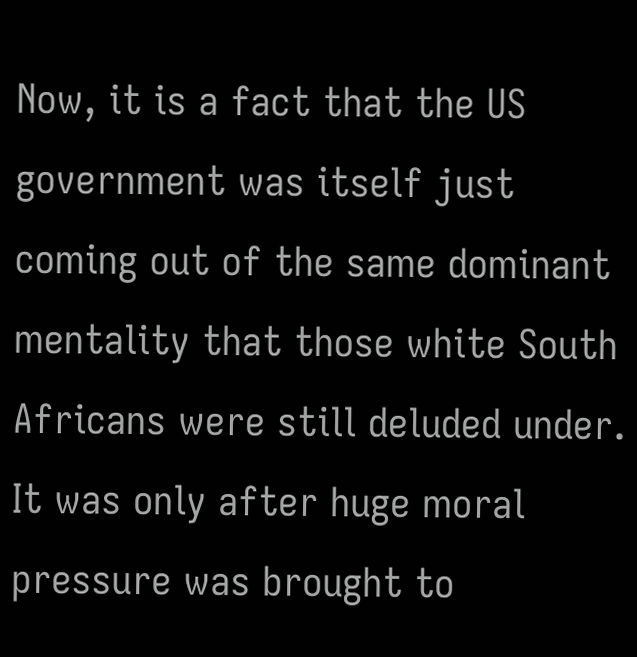Now, it is a fact that the US government was itself just coming out of the same dominant mentality that those white South Africans were still deluded under. It was only after huge moral pressure was brought to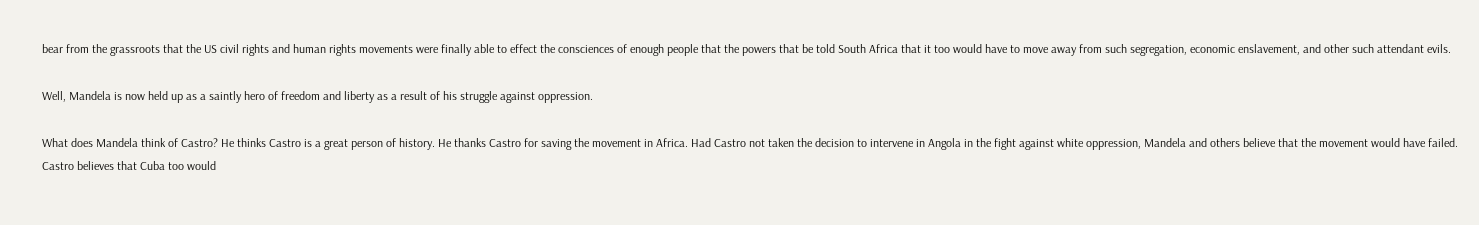bear from the grassroots that the US civil rights and human rights movements were finally able to effect the consciences of enough people that the powers that be told South Africa that it too would have to move away from such segregation, economic enslavement, and other such attendant evils.

Well, Mandela is now held up as a saintly hero of freedom and liberty as a result of his struggle against oppression.

What does Mandela think of Castro? He thinks Castro is a great person of history. He thanks Castro for saving the movement in Africa. Had Castro not taken the decision to intervene in Angola in the fight against white oppression, Mandela and others believe that the movement would have failed. Castro believes that Cuba too would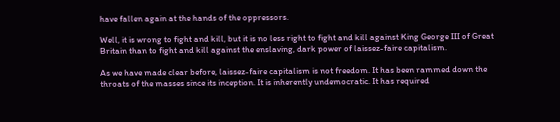have fallen again at the hands of the oppressors.

Well, it is wrong to fight and kill, but it is no less right to fight and kill against King George III of Great Britain than to fight and kill against the enslaving, dark power of laissez-faire capitalism.

As we have made clear before, laissez-faire capitalism is not freedom. It has been rammed down the throats of the masses since its inception. It is inherently undemocratic. It has required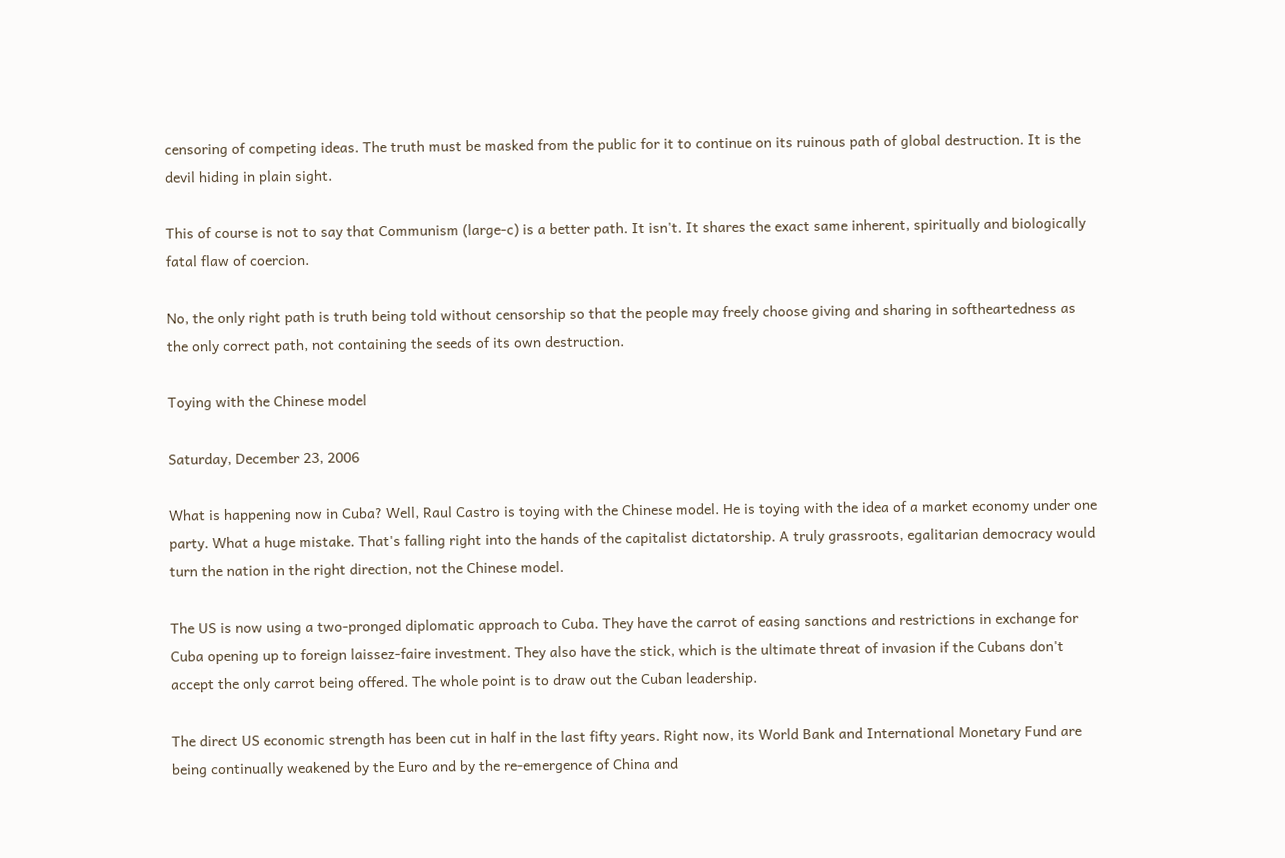censoring of competing ideas. The truth must be masked from the public for it to continue on its ruinous path of global destruction. It is the devil hiding in plain sight.

This of course is not to say that Communism (large-c) is a better path. It isn't. It shares the exact same inherent, spiritually and biologically fatal flaw of coercion.

No, the only right path is truth being told without censorship so that the people may freely choose giving and sharing in softheartedness as the only correct path, not containing the seeds of its own destruction.

Toying with the Chinese model

Saturday, December 23, 2006

What is happening now in Cuba? Well, Raul Castro is toying with the Chinese model. He is toying with the idea of a market economy under one party. What a huge mistake. That's falling right into the hands of the capitalist dictatorship. A truly grassroots, egalitarian democracy would turn the nation in the right direction, not the Chinese model.

The US is now using a two-pronged diplomatic approach to Cuba. They have the carrot of easing sanctions and restrictions in exchange for Cuba opening up to foreign laissez-faire investment. They also have the stick, which is the ultimate threat of invasion if the Cubans don't accept the only carrot being offered. The whole point is to draw out the Cuban leadership.

The direct US economic strength has been cut in half in the last fifty years. Right now, its World Bank and International Monetary Fund are being continually weakened by the Euro and by the re-emergence of China and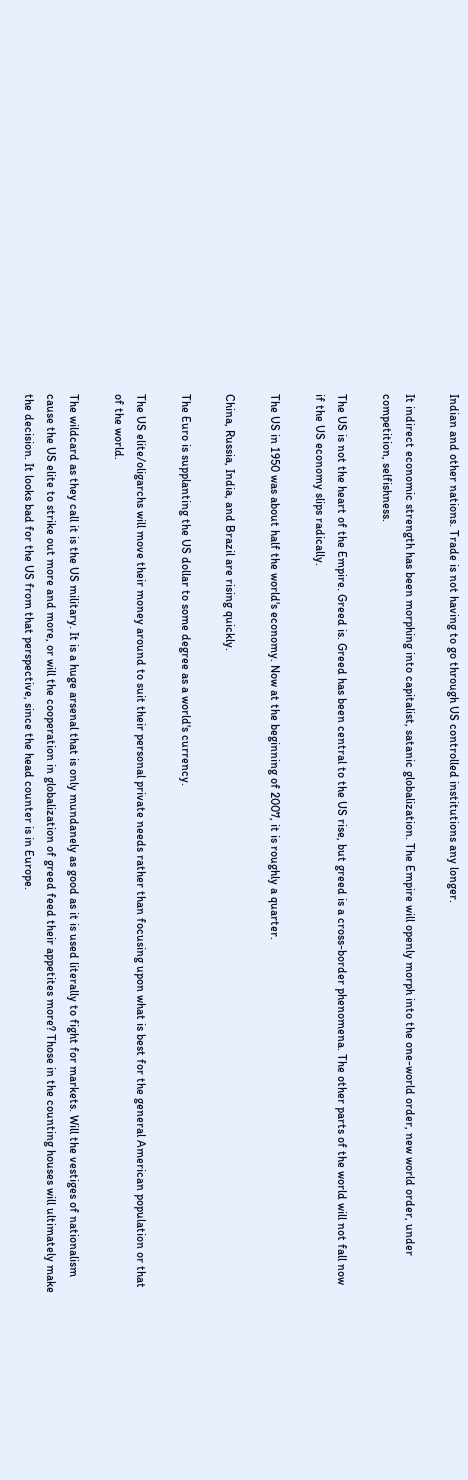Indian and other nations. Trade is not having to go through US controlled institutions any longer.

It indirect economic strength has been morphing into capitalist, satanic globalization. The Empire will openly morph into the one-world order, new world order, under competition, selfishness.

The US is not the heart of the Empire. Greed is. Greed has been central to the US rise, but greed is a cross-border phenomena. The other parts of the world will not fall now if the US economy slips radically.

The US in 1950 was about half the world's economy. Now at the beginning of 2007, it is roughly a quarter.

China, Russia, India, and Brazil are rising quickly.

The Euro is supplanting the US dollar to some degree as a world's currency.

The US elite/oligarchs will move their money around to suit their personal private needs rather than focusing upon what is best for the general American population or that of the world.

The wildcard as they call it is the US military. It is a huge arsenal that is only mundanely as good as it is used literally to fight for markets. Will the vestiges of nationalism cause the US elite to strike out more and more, or will the cooperation in globalization of greed feed their appetites more? Those in the counting houses will ultimately make the decision. It looks bad for the US from that perspective, since the head counter is in Europe.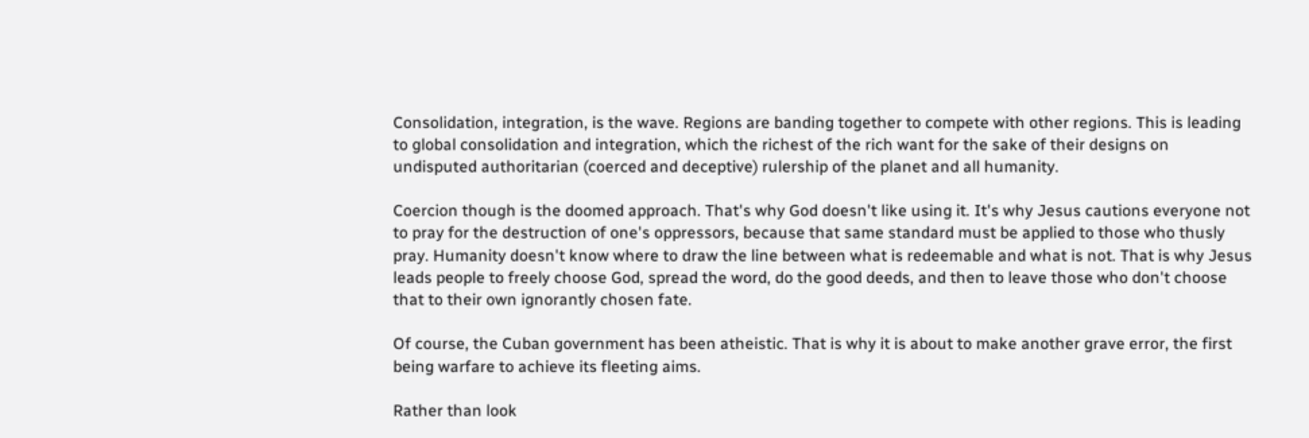Consolidation, integration, is the wave. Regions are banding together to compete with other regions. This is leading to global consolidation and integration, which the richest of the rich want for the sake of their designs on undisputed authoritarian (coerced and deceptive) rulership of the planet and all humanity.

Coercion though is the doomed approach. That's why God doesn't like using it. It's why Jesus cautions everyone not to pray for the destruction of one's oppressors, because that same standard must be applied to those who thusly pray. Humanity doesn't know where to draw the line between what is redeemable and what is not. That is why Jesus leads people to freely choose God, spread the word, do the good deeds, and then to leave those who don't choose that to their own ignorantly chosen fate.

Of course, the Cuban government has been atheistic. That is why it is about to make another grave error, the first being warfare to achieve its fleeting aims.

Rather than look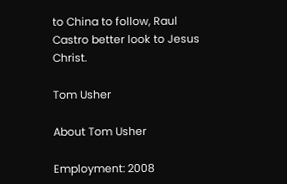to China to follow, Raul Castro better look to Jesus Christ.

Tom Usher

About Tom Usher

Employment: 2008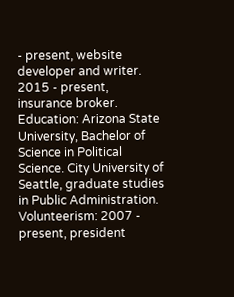- present, website developer and writer. 2015 - present, insurance broker. Education: Arizona State University, Bachelor of Science in Political Science. City University of Seattle, graduate studies in Public Administration. Volunteerism: 2007 - present, president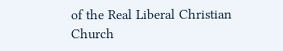of the Real Liberal Christian Church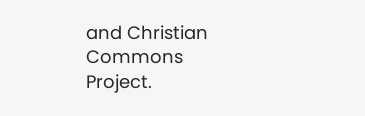and Christian Commons Project.